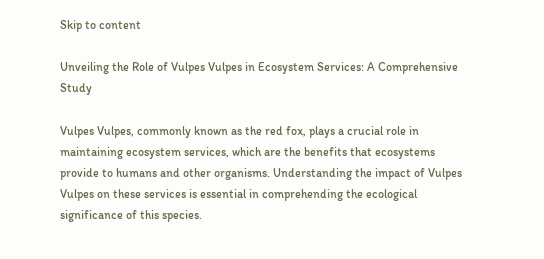Skip to content

Unveiling the Role of Vulpes Vulpes in Ecosystem Services: A Comprehensive Study

Vulpes Vulpes, commonly known as the red fox, plays a crucial role in maintaining ecosystem services, which are the benefits that ecosystems provide to humans and other organisms. Understanding the impact of Vulpes Vulpes on these services is essential in comprehending the ecological significance of this species.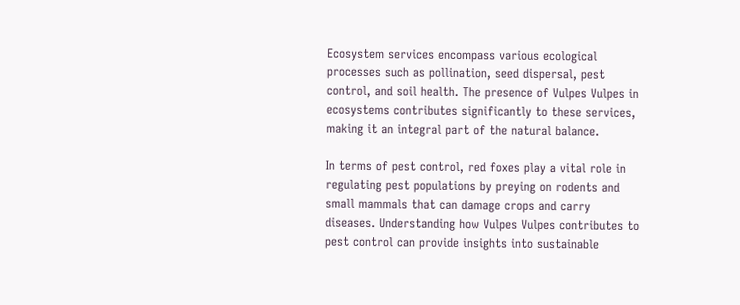Ecosystem services encompass various ecological processes such as pollination, seed dispersal, pest control, and soil health. The presence of Vulpes Vulpes in ecosystems contributes significantly to these services, making it an integral part of the natural balance.

In terms of pest control, red foxes play a vital role in regulating pest populations by preying on rodents and small mammals that can damage crops and carry diseases. Understanding how Vulpes Vulpes contributes to pest control can provide insights into sustainable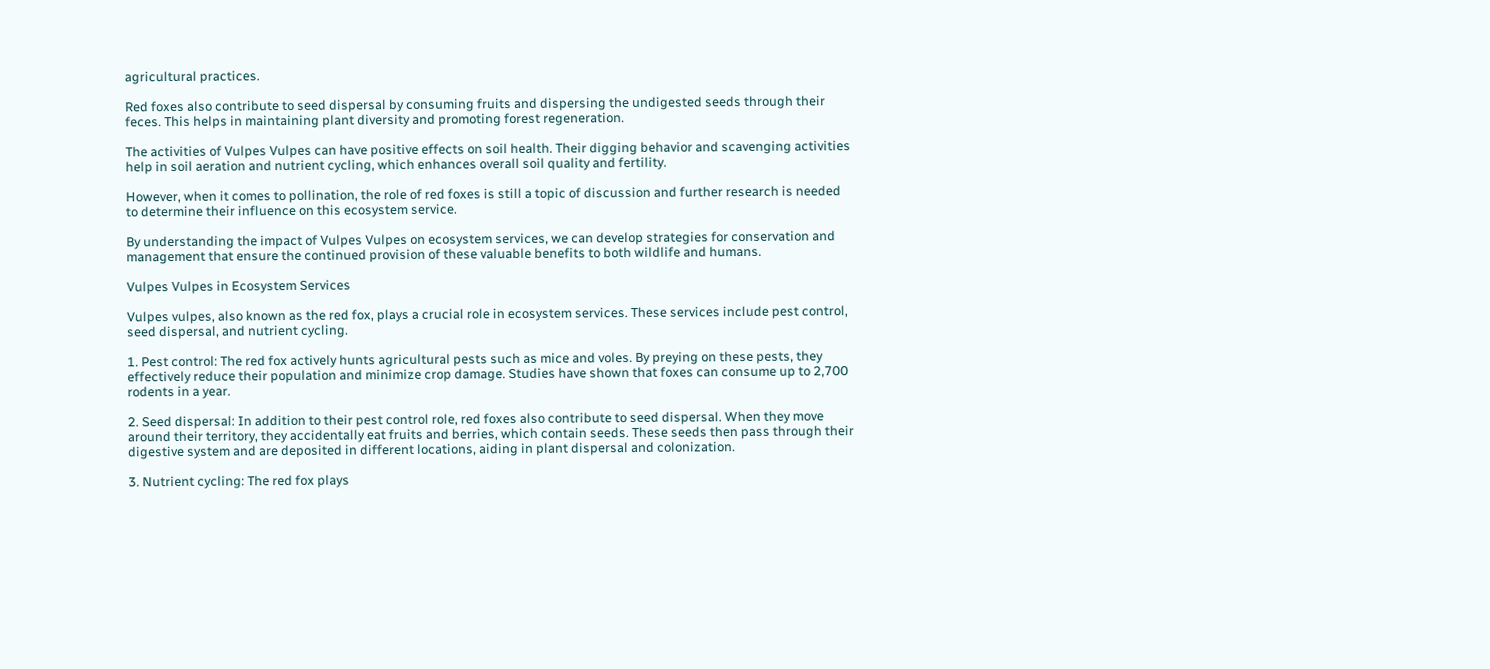agricultural practices.

Red foxes also contribute to seed dispersal by consuming fruits and dispersing the undigested seeds through their feces. This helps in maintaining plant diversity and promoting forest regeneration.

The activities of Vulpes Vulpes can have positive effects on soil health. Their digging behavior and scavenging activities help in soil aeration and nutrient cycling, which enhances overall soil quality and fertility.

However, when it comes to pollination, the role of red foxes is still a topic of discussion and further research is needed to determine their influence on this ecosystem service.

By understanding the impact of Vulpes Vulpes on ecosystem services, we can develop strategies for conservation and management that ensure the continued provision of these valuable benefits to both wildlife and humans.

Vulpes Vulpes in Ecosystem Services

Vulpes vulpes, also known as the red fox, plays a crucial role in ecosystem services. These services include pest control, seed dispersal, and nutrient cycling.

1. Pest control: The red fox actively hunts agricultural pests such as mice and voles. By preying on these pests, they effectively reduce their population and minimize crop damage. Studies have shown that foxes can consume up to 2,700 rodents in a year.

2. Seed dispersal: In addition to their pest control role, red foxes also contribute to seed dispersal. When they move around their territory, they accidentally eat fruits and berries, which contain seeds. These seeds then pass through their digestive system and are deposited in different locations, aiding in plant dispersal and colonization.

3. Nutrient cycling: The red fox plays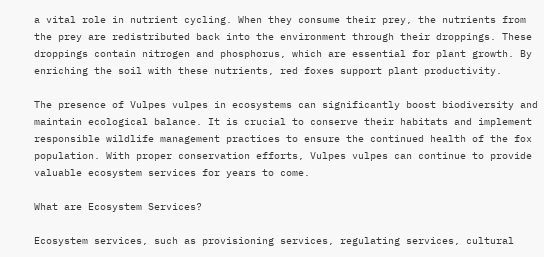a vital role in nutrient cycling. When they consume their prey, the nutrients from the prey are redistributed back into the environment through their droppings. These droppings contain nitrogen and phosphorus, which are essential for plant growth. By enriching the soil with these nutrients, red foxes support plant productivity.

The presence of Vulpes vulpes in ecosystems can significantly boost biodiversity and maintain ecological balance. It is crucial to conserve their habitats and implement responsible wildlife management practices to ensure the continued health of the fox population. With proper conservation efforts, Vulpes vulpes can continue to provide valuable ecosystem services for years to come.

What are Ecosystem Services?

Ecosystem services, such as provisioning services, regulating services, cultural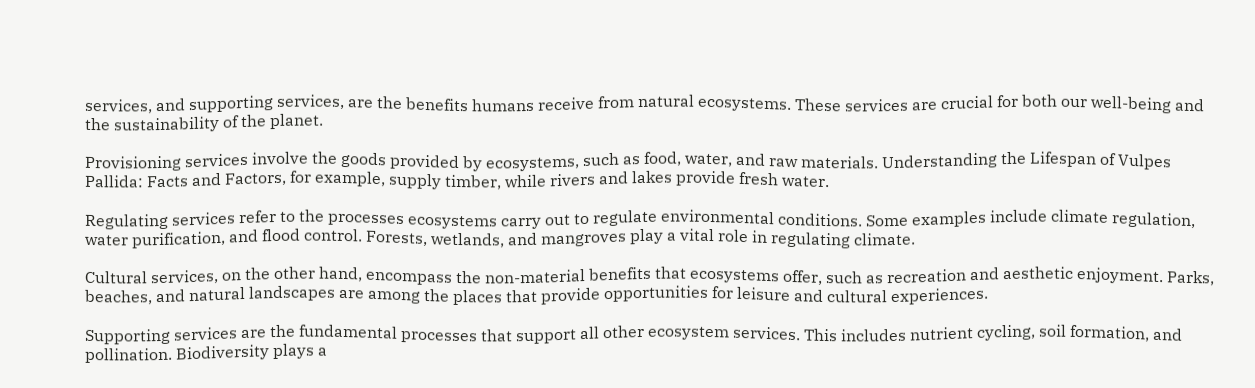services, and supporting services, are the benefits humans receive from natural ecosystems. These services are crucial for both our well-being and the sustainability of the planet.

Provisioning services involve the goods provided by ecosystems, such as food, water, and raw materials. Understanding the Lifespan of Vulpes Pallida: Facts and Factors, for example, supply timber, while rivers and lakes provide fresh water.

Regulating services refer to the processes ecosystems carry out to regulate environmental conditions. Some examples include climate regulation, water purification, and flood control. Forests, wetlands, and mangroves play a vital role in regulating climate.

Cultural services, on the other hand, encompass the non-material benefits that ecosystems offer, such as recreation and aesthetic enjoyment. Parks, beaches, and natural landscapes are among the places that provide opportunities for leisure and cultural experiences.

Supporting services are the fundamental processes that support all other ecosystem services. This includes nutrient cycling, soil formation, and pollination. Biodiversity plays a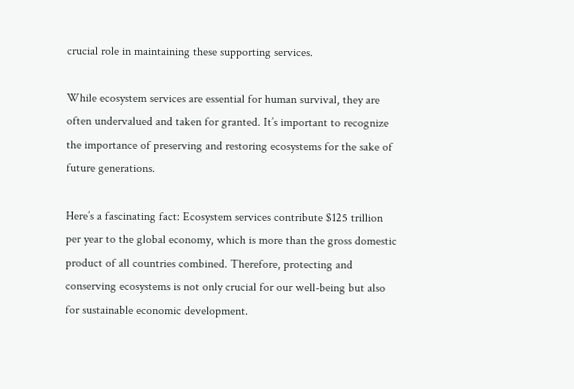crucial role in maintaining these supporting services.

While ecosystem services are essential for human survival, they are often undervalued and taken for granted. It’s important to recognize the importance of preserving and restoring ecosystems for the sake of future generations.

Here’s a fascinating fact: Ecosystem services contribute $125 trillion per year to the global economy, which is more than the gross domestic product of all countries combined. Therefore, protecting and conserving ecosystems is not only crucial for our well-being but also for sustainable economic development.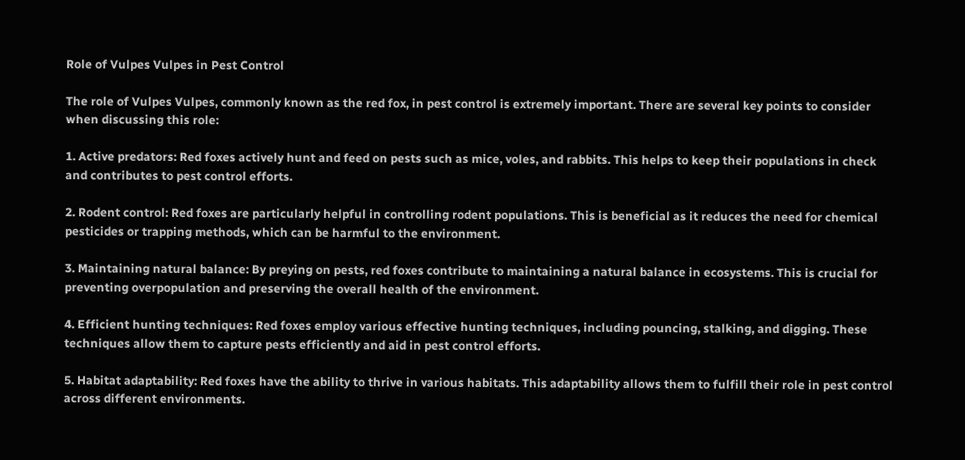Role of Vulpes Vulpes in Pest Control

The role of Vulpes Vulpes, commonly known as the red fox, in pest control is extremely important. There are several key points to consider when discussing this role:

1. Active predators: Red foxes actively hunt and feed on pests such as mice, voles, and rabbits. This helps to keep their populations in check and contributes to pest control efforts.

2. Rodent control: Red foxes are particularly helpful in controlling rodent populations. This is beneficial as it reduces the need for chemical pesticides or trapping methods, which can be harmful to the environment.

3. Maintaining natural balance: By preying on pests, red foxes contribute to maintaining a natural balance in ecosystems. This is crucial for preventing overpopulation and preserving the overall health of the environment.

4. Efficient hunting techniques: Red foxes employ various effective hunting techniques, including pouncing, stalking, and digging. These techniques allow them to capture pests efficiently and aid in pest control efforts.

5. Habitat adaptability: Red foxes have the ability to thrive in various habitats. This adaptability allows them to fulfill their role in pest control across different environments.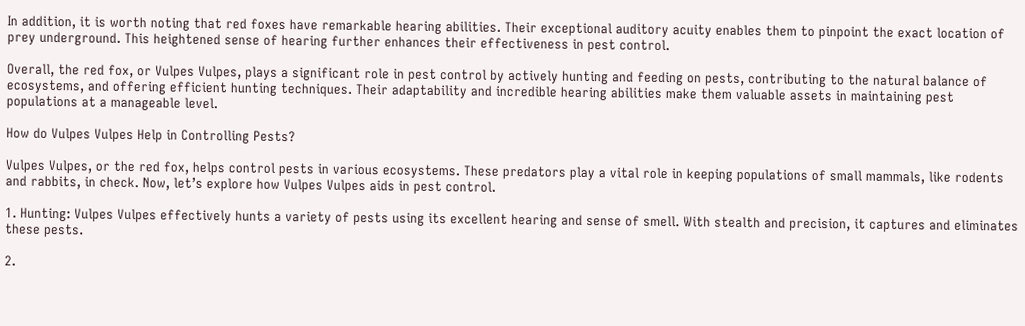In addition, it is worth noting that red foxes have remarkable hearing abilities. Their exceptional auditory acuity enables them to pinpoint the exact location of prey underground. This heightened sense of hearing further enhances their effectiveness in pest control.

Overall, the red fox, or Vulpes Vulpes, plays a significant role in pest control by actively hunting and feeding on pests, contributing to the natural balance of ecosystems, and offering efficient hunting techniques. Their adaptability and incredible hearing abilities make them valuable assets in maintaining pest populations at a manageable level.

How do Vulpes Vulpes Help in Controlling Pests?

Vulpes Vulpes, or the red fox, helps control pests in various ecosystems. These predators play a vital role in keeping populations of small mammals, like rodents and rabbits, in check. Now, let’s explore how Vulpes Vulpes aids in pest control.

1. Hunting: Vulpes Vulpes effectively hunts a variety of pests using its excellent hearing and sense of smell. With stealth and precision, it captures and eliminates these pests.

2.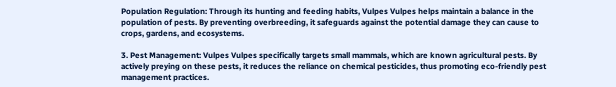Population Regulation: Through its hunting and feeding habits, Vulpes Vulpes helps maintain a balance in the population of pests. By preventing overbreeding, it safeguards against the potential damage they can cause to crops, gardens, and ecosystems.

3. Pest Management: Vulpes Vulpes specifically targets small mammals, which are known agricultural pests. By actively preying on these pests, it reduces the reliance on chemical pesticides, thus promoting eco-friendly pest management practices.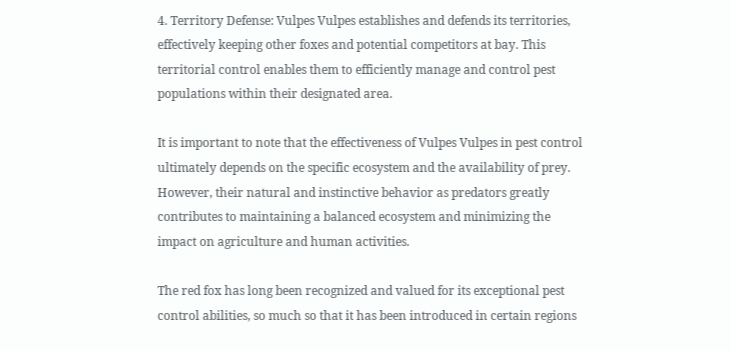4. Territory Defense: Vulpes Vulpes establishes and defends its territories, effectively keeping other foxes and potential competitors at bay. This territorial control enables them to efficiently manage and control pest populations within their designated area.

It is important to note that the effectiveness of Vulpes Vulpes in pest control ultimately depends on the specific ecosystem and the availability of prey. However, their natural and instinctive behavior as predators greatly contributes to maintaining a balanced ecosystem and minimizing the impact on agriculture and human activities.

The red fox has long been recognized and valued for its exceptional pest control abilities, so much so that it has been introduced in certain regions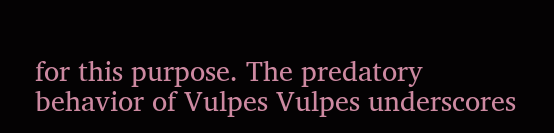for this purpose. The predatory behavior of Vulpes Vulpes underscores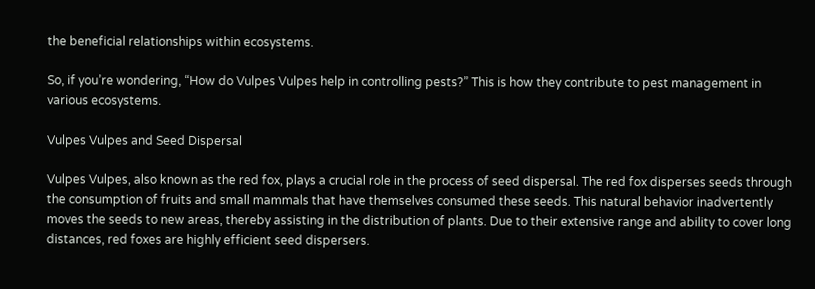the beneficial relationships within ecosystems.

So, if you’re wondering, “How do Vulpes Vulpes help in controlling pests?” This is how they contribute to pest management in various ecosystems.

Vulpes Vulpes and Seed Dispersal

Vulpes Vulpes, also known as the red fox, plays a crucial role in the process of seed dispersal. The red fox disperses seeds through the consumption of fruits and small mammals that have themselves consumed these seeds. This natural behavior inadvertently moves the seeds to new areas, thereby assisting in the distribution of plants. Due to their extensive range and ability to cover long distances, red foxes are highly efficient seed dispersers.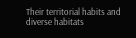Their territorial habits and diverse habitats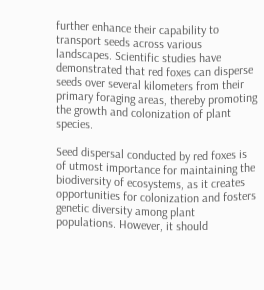further enhance their capability to transport seeds across various landscapes. Scientific studies have demonstrated that red foxes can disperse seeds over several kilometers from their primary foraging areas, thereby promoting the growth and colonization of plant species.

Seed dispersal conducted by red foxes is of utmost importance for maintaining the biodiversity of ecosystems, as it creates opportunities for colonization and fosters genetic diversity among plant populations. However, it should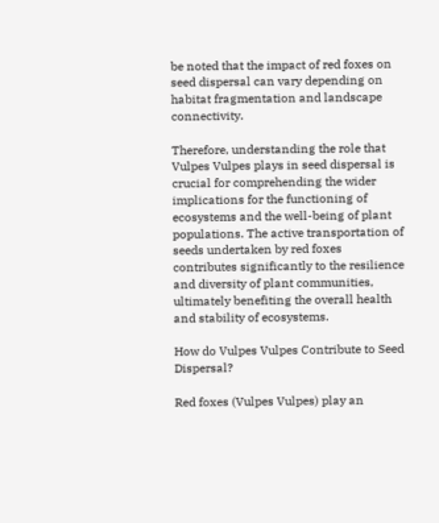be noted that the impact of red foxes on seed dispersal can vary depending on habitat fragmentation and landscape connectivity.

Therefore, understanding the role that Vulpes Vulpes plays in seed dispersal is crucial for comprehending the wider implications for the functioning of ecosystems and the well-being of plant populations. The active transportation of seeds undertaken by red foxes contributes significantly to the resilience and diversity of plant communities, ultimately benefiting the overall health and stability of ecosystems.

How do Vulpes Vulpes Contribute to Seed Dispersal?

Red foxes (Vulpes Vulpes) play an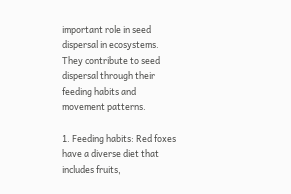important role in seed dispersal in ecosystems. They contribute to seed dispersal through their feeding habits and movement patterns.

1. Feeding habits: Red foxes have a diverse diet that includes fruits,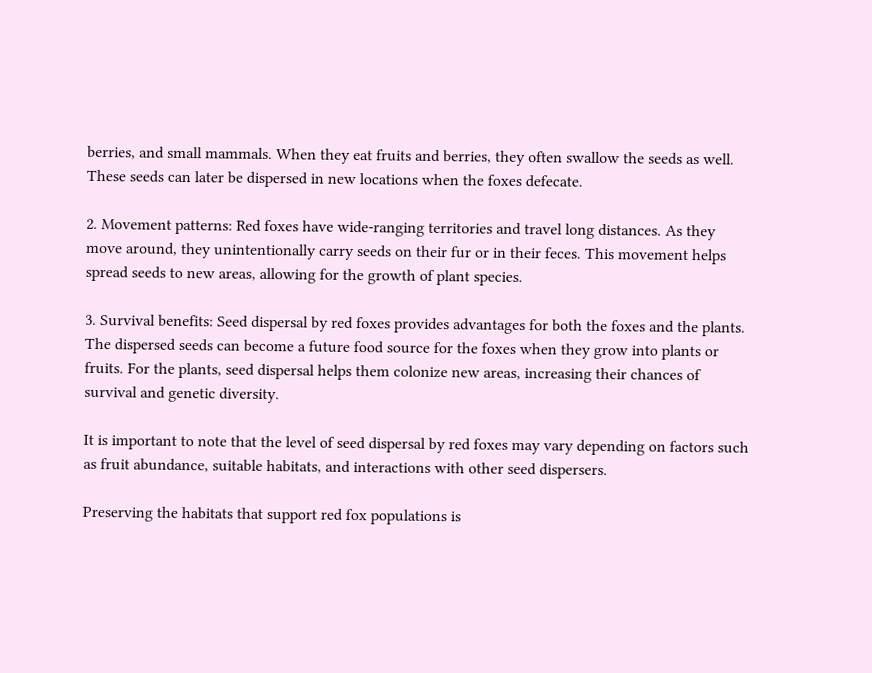berries, and small mammals. When they eat fruits and berries, they often swallow the seeds as well. These seeds can later be dispersed in new locations when the foxes defecate.

2. Movement patterns: Red foxes have wide-ranging territories and travel long distances. As they move around, they unintentionally carry seeds on their fur or in their feces. This movement helps spread seeds to new areas, allowing for the growth of plant species.

3. Survival benefits: Seed dispersal by red foxes provides advantages for both the foxes and the plants. The dispersed seeds can become a future food source for the foxes when they grow into plants or fruits. For the plants, seed dispersal helps them colonize new areas, increasing their chances of survival and genetic diversity.

It is important to note that the level of seed dispersal by red foxes may vary depending on factors such as fruit abundance, suitable habitats, and interactions with other seed dispersers.

Preserving the habitats that support red fox populations is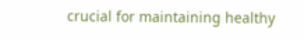crucial for maintaining healthy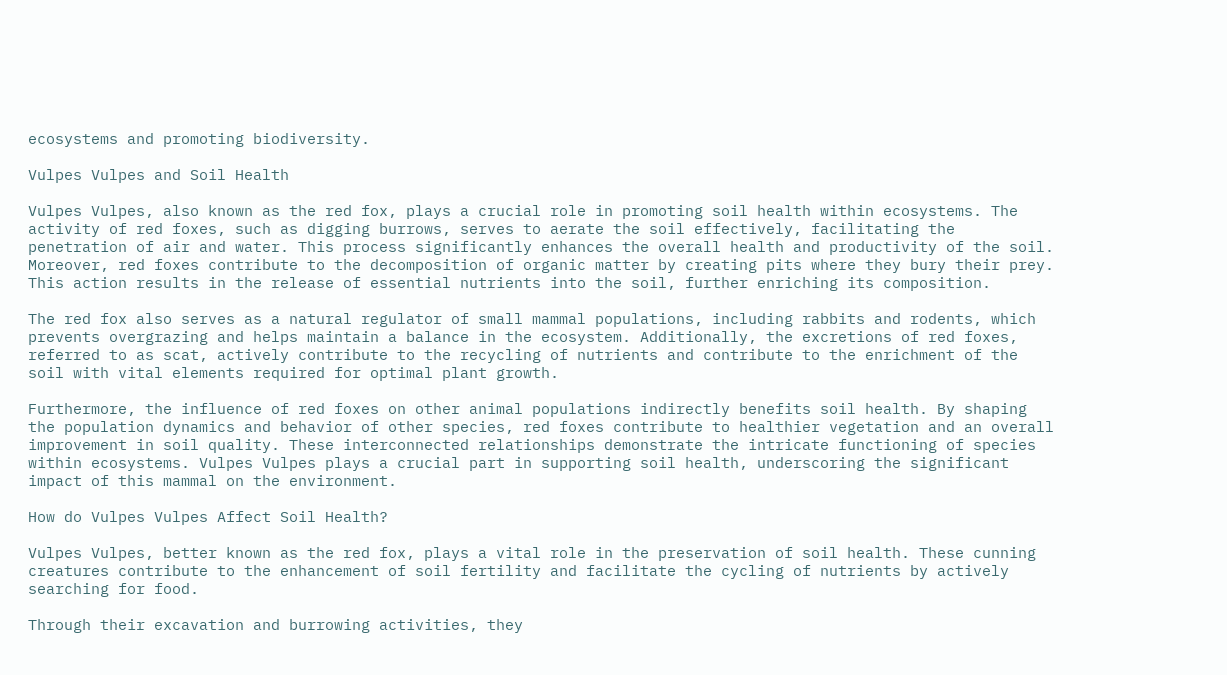ecosystems and promoting biodiversity.

Vulpes Vulpes and Soil Health

Vulpes Vulpes, also known as the red fox, plays a crucial role in promoting soil health within ecosystems. The activity of red foxes, such as digging burrows, serves to aerate the soil effectively, facilitating the penetration of air and water. This process significantly enhances the overall health and productivity of the soil. Moreover, red foxes contribute to the decomposition of organic matter by creating pits where they bury their prey. This action results in the release of essential nutrients into the soil, further enriching its composition.

The red fox also serves as a natural regulator of small mammal populations, including rabbits and rodents, which prevents overgrazing and helps maintain a balance in the ecosystem. Additionally, the excretions of red foxes, referred to as scat, actively contribute to the recycling of nutrients and contribute to the enrichment of the soil with vital elements required for optimal plant growth.

Furthermore, the influence of red foxes on other animal populations indirectly benefits soil health. By shaping the population dynamics and behavior of other species, red foxes contribute to healthier vegetation and an overall improvement in soil quality. These interconnected relationships demonstrate the intricate functioning of species within ecosystems. Vulpes Vulpes plays a crucial part in supporting soil health, underscoring the significant impact of this mammal on the environment.

How do Vulpes Vulpes Affect Soil Health?

Vulpes Vulpes, better known as the red fox, plays a vital role in the preservation of soil health. These cunning creatures contribute to the enhancement of soil fertility and facilitate the cycling of nutrients by actively searching for food.

Through their excavation and burrowing activities, they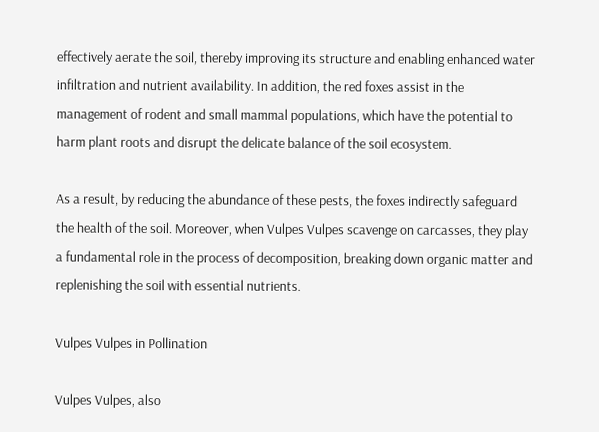effectively aerate the soil, thereby improving its structure and enabling enhanced water infiltration and nutrient availability. In addition, the red foxes assist in the management of rodent and small mammal populations, which have the potential to harm plant roots and disrupt the delicate balance of the soil ecosystem.

As a result, by reducing the abundance of these pests, the foxes indirectly safeguard the health of the soil. Moreover, when Vulpes Vulpes scavenge on carcasses, they play a fundamental role in the process of decomposition, breaking down organic matter and replenishing the soil with essential nutrients.

Vulpes Vulpes in Pollination

Vulpes Vulpes, also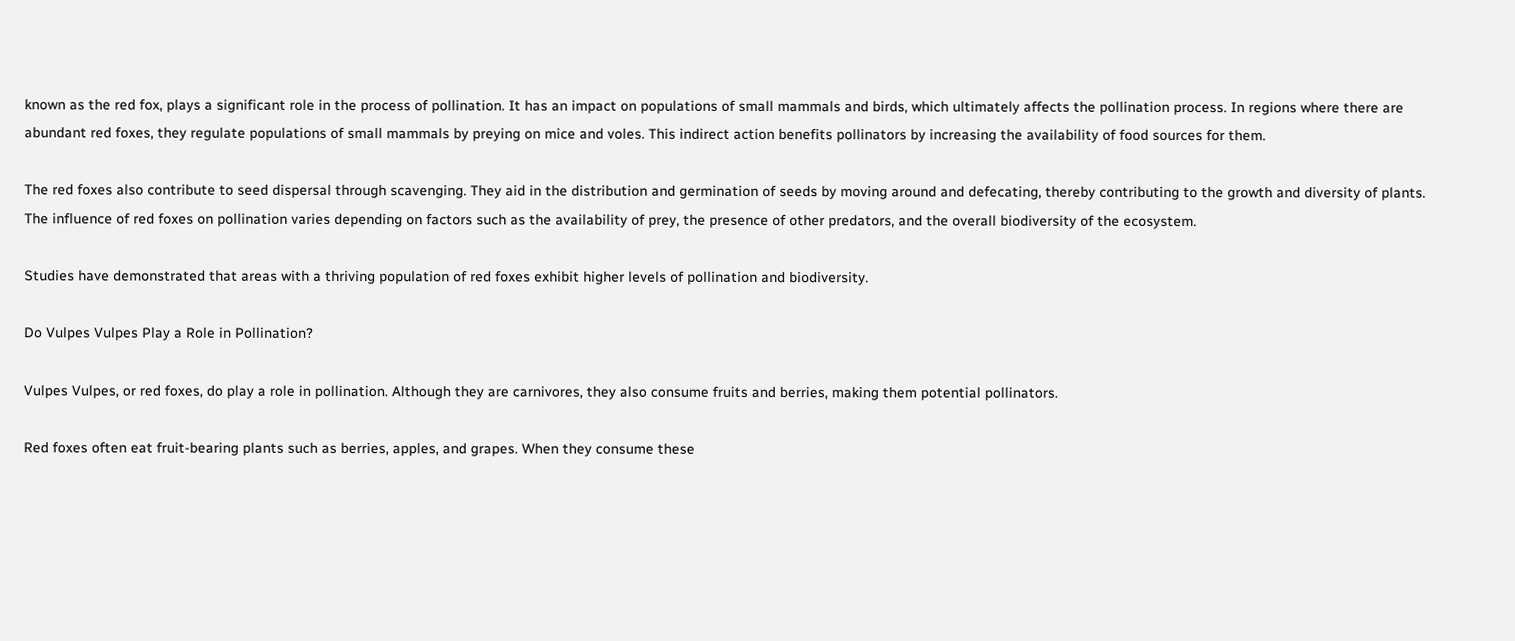known as the red fox, plays a significant role in the process of pollination. It has an impact on populations of small mammals and birds, which ultimately affects the pollination process. In regions where there are abundant red foxes, they regulate populations of small mammals by preying on mice and voles. This indirect action benefits pollinators by increasing the availability of food sources for them.

The red foxes also contribute to seed dispersal through scavenging. They aid in the distribution and germination of seeds by moving around and defecating, thereby contributing to the growth and diversity of plants. The influence of red foxes on pollination varies depending on factors such as the availability of prey, the presence of other predators, and the overall biodiversity of the ecosystem.

Studies have demonstrated that areas with a thriving population of red foxes exhibit higher levels of pollination and biodiversity.

Do Vulpes Vulpes Play a Role in Pollination?

Vulpes Vulpes, or red foxes, do play a role in pollination. Although they are carnivores, they also consume fruits and berries, making them potential pollinators.

Red foxes often eat fruit-bearing plants such as berries, apples, and grapes. When they consume these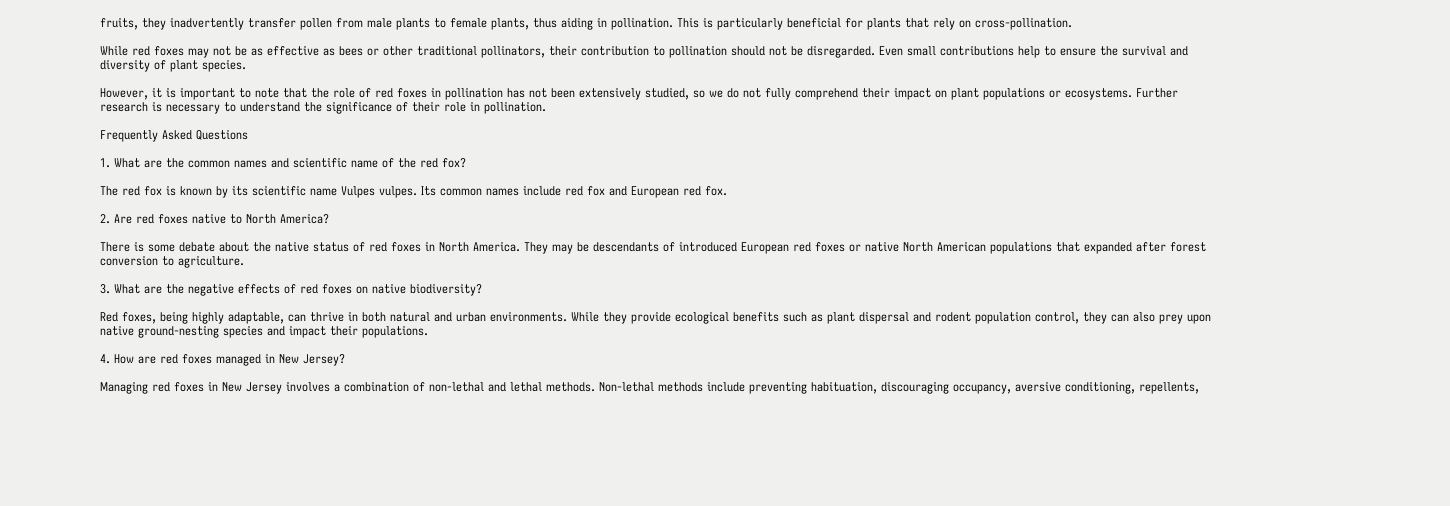fruits, they inadvertently transfer pollen from male plants to female plants, thus aiding in pollination. This is particularly beneficial for plants that rely on cross-pollination.

While red foxes may not be as effective as bees or other traditional pollinators, their contribution to pollination should not be disregarded. Even small contributions help to ensure the survival and diversity of plant species.

However, it is important to note that the role of red foxes in pollination has not been extensively studied, so we do not fully comprehend their impact on plant populations or ecosystems. Further research is necessary to understand the significance of their role in pollination.

Frequently Asked Questions

1. What are the common names and scientific name of the red fox?

The red fox is known by its scientific name Vulpes vulpes. Its common names include red fox and European red fox.

2. Are red foxes native to North America?

There is some debate about the native status of red foxes in North America. They may be descendants of introduced European red foxes or native North American populations that expanded after forest conversion to agriculture.

3. What are the negative effects of red foxes on native biodiversity?

Red foxes, being highly adaptable, can thrive in both natural and urban environments. While they provide ecological benefits such as plant dispersal and rodent population control, they can also prey upon native ground-nesting species and impact their populations.

4. How are red foxes managed in New Jersey?

Managing red foxes in New Jersey involves a combination of non-lethal and lethal methods. Non-lethal methods include preventing habituation, discouraging occupancy, aversive conditioning, repellents,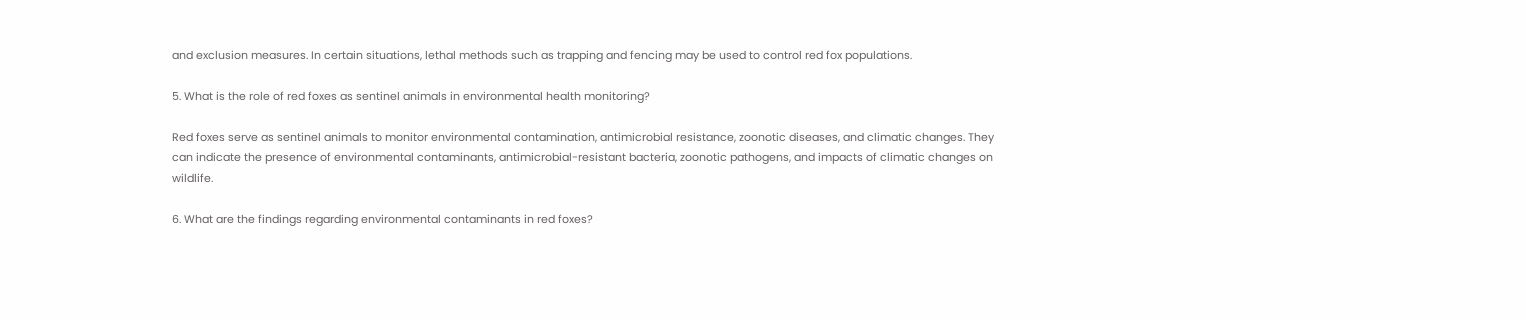and exclusion measures. In certain situations, lethal methods such as trapping and fencing may be used to control red fox populations.

5. What is the role of red foxes as sentinel animals in environmental health monitoring?

Red foxes serve as sentinel animals to monitor environmental contamination, antimicrobial resistance, zoonotic diseases, and climatic changes. They can indicate the presence of environmental contaminants, antimicrobial-resistant bacteria, zoonotic pathogens, and impacts of climatic changes on wildlife.

6. What are the findings regarding environmental contaminants in red foxes?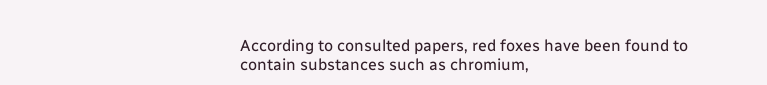According to consulted papers, red foxes have been found to contain substances such as chromium,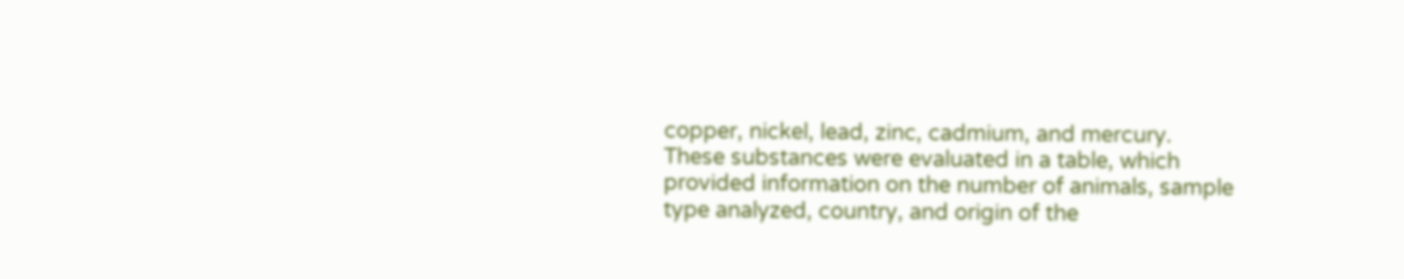copper, nickel, lead, zinc, cadmium, and mercury. These substances were evaluated in a table, which provided information on the number of animals, sample type analyzed, country, and origin of the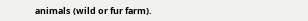animals (wild or fur farm).